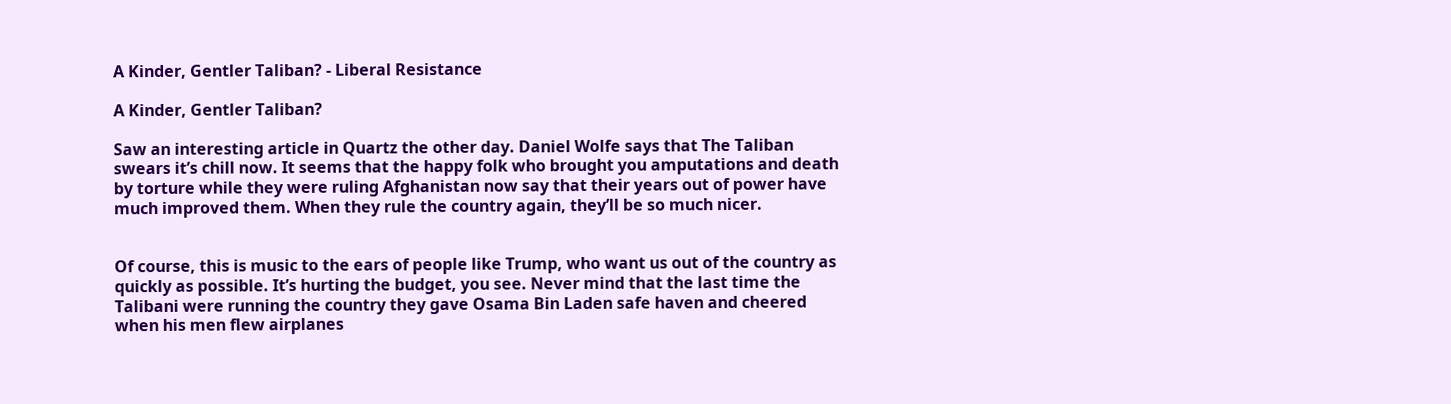A Kinder, Gentler Taliban? - Liberal Resistance

A Kinder, Gentler Taliban?

Saw an interesting article in Quartz the other day. Daniel Wolfe says that The Taliban swears it’s chill now. It seems that the happy folk who brought you amputations and death by torture while they were ruling Afghanistan now say that their years out of power have much improved them. When they rule the country again, they’ll be so much nicer.


Of course, this is music to the ears of people like Trump, who want us out of the country as quickly as possible. It’s hurting the budget, you see. Never mind that the last time the Talibani were running the country they gave Osama Bin Laden safe haven and cheered when his men flew airplanes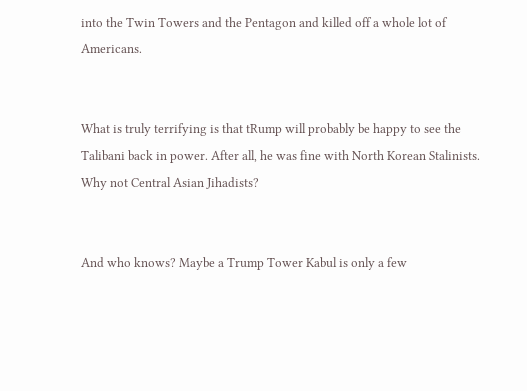into the Twin Towers and the Pentagon and killed off a whole lot of Americans.


What is truly terrifying is that tRump will probably be happy to see the Talibani back in power. After all, he was fine with North Korean Stalinists. Why not Central Asian Jihadists?


And who knows? Maybe a Trump Tower Kabul is only a few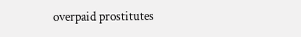overpaid prostitutes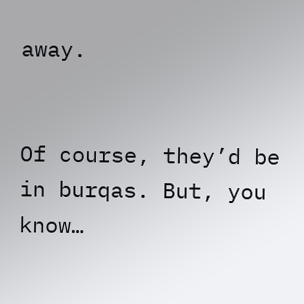away.


Of course, they’d be in burqas. But, you know…